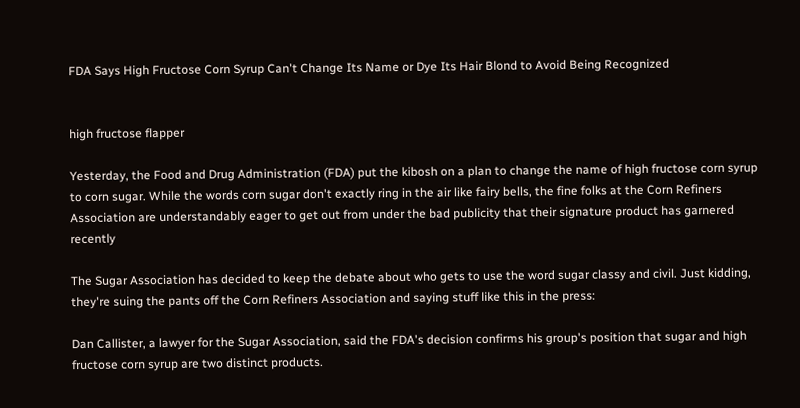FDA Says High Fructose Corn Syrup Can't Change Its Name or Dye Its Hair Blond to Avoid Being Recognized


high fructose flapper

Yesterday, the Food and Drug Administration (FDA) put the kibosh on a plan to change the name of high fructose corn syrup to corn sugar. While the words corn sugar don't exactly ring in the air like fairy bells, the fine folks at the Corn Refiners Association are understandably eager to get out from under the bad publicity that their signature product has garnered recently

The Sugar Association has decided to keep the debate about who gets to use the word sugar classy and civil. Just kidding, they're suing the pants off the Corn Refiners Association and saying stuff like this in the press:

Dan Callister, a lawyer for the Sugar Association, said the FDA's decision confirms his group's position that sugar and high fructose corn syrup are two distinct products.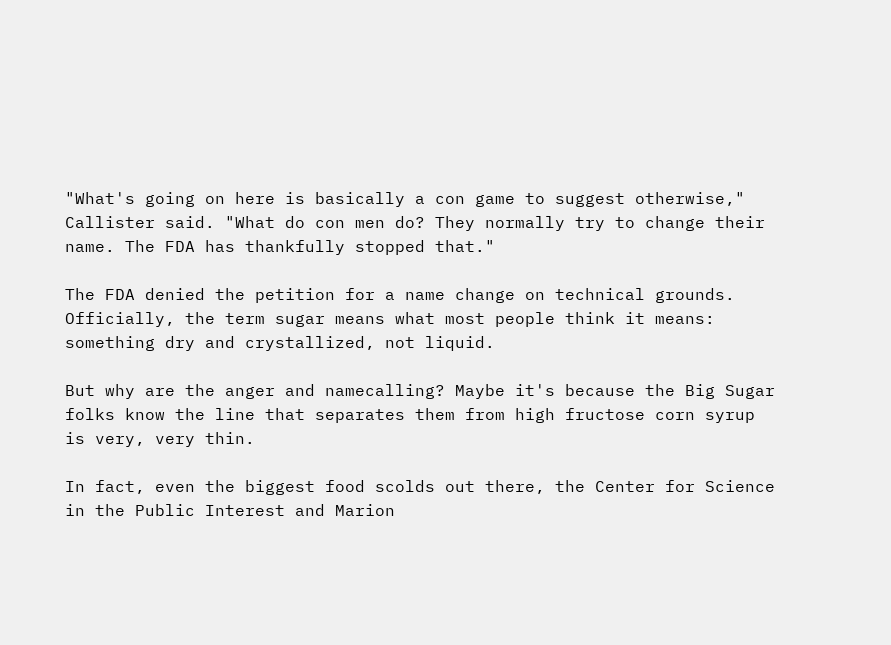"What's going on here is basically a con game to suggest otherwise," Callister said. "What do con men do? They normally try to change their name. The FDA has thankfully stopped that."

The FDA denied the petition for a name change on technical grounds. Officially, the term sugar means what most people think it means: something dry and crystallized, not liquid.

But why are the anger and namecalling? Maybe it's because the Big Sugar folks know the line that separates them from high fructose corn syrup is very, very thin.

In fact, even the biggest food scolds out there, the Center for Science in the Public Interest and Marion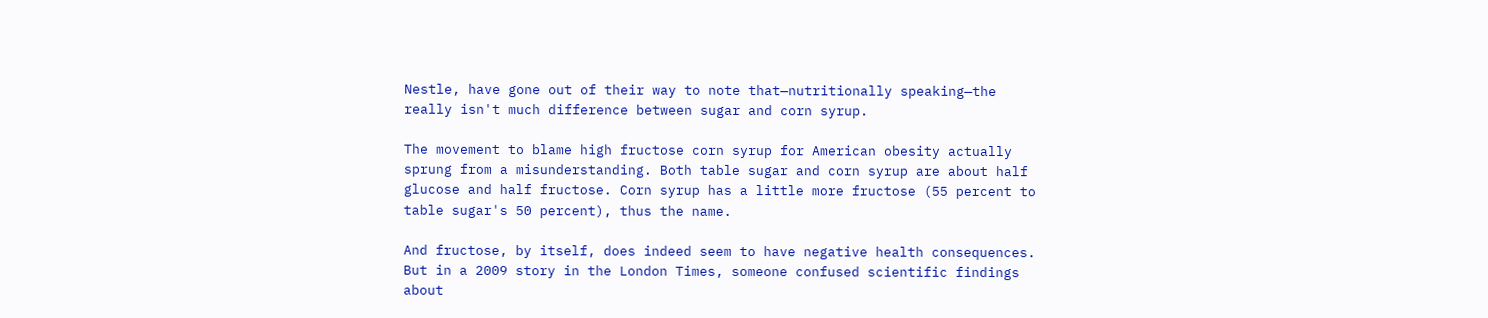Nestle, have gone out of their way to note that—nutritionally speaking—the really isn't much difference between sugar and corn syrup.

The movement to blame high fructose corn syrup for American obesity actually sprung from a misunderstanding. Both table sugar and corn syrup are about half glucose and half fructose. Corn syrup has a little more fructose (55 percent to table sugar's 50 percent), thus the name.

And fructose, by itself, does indeed seem to have negative health consequences. But in a 2009 story in the London Times, someone confused scientific findings about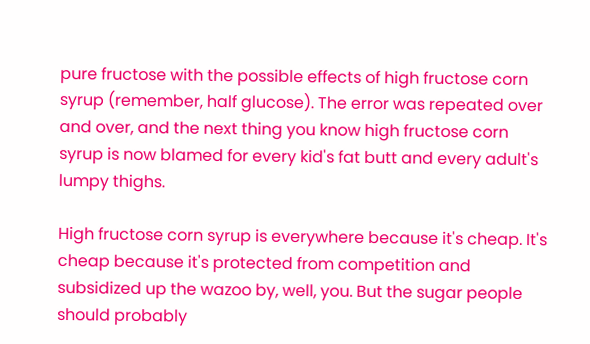pure fructose with the possible effects of high fructose corn syrup (remember, half glucose). The error was repeated over and over, and the next thing you know high fructose corn syrup is now blamed for every kid's fat butt and every adult's lumpy thighs.

High fructose corn syrup is everywhere because it's cheap. It's cheap because it's protected from competition and subsidized up the wazoo by, well, you. But the sugar people should probably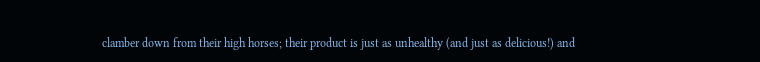clamber down from their high horses; their product is just as unhealthy (and just as delicious!) and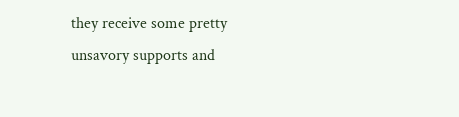they receive some pretty unsavory supports and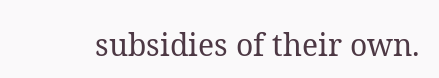subsidies of their own.